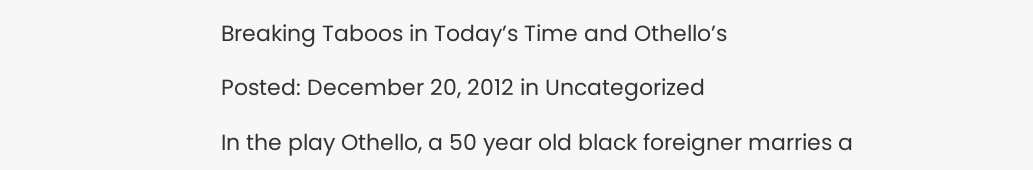Breaking Taboos in Today’s Time and Othello’s

Posted: December 20, 2012 in Uncategorized

In the play Othello, a 50 year old black foreigner marries a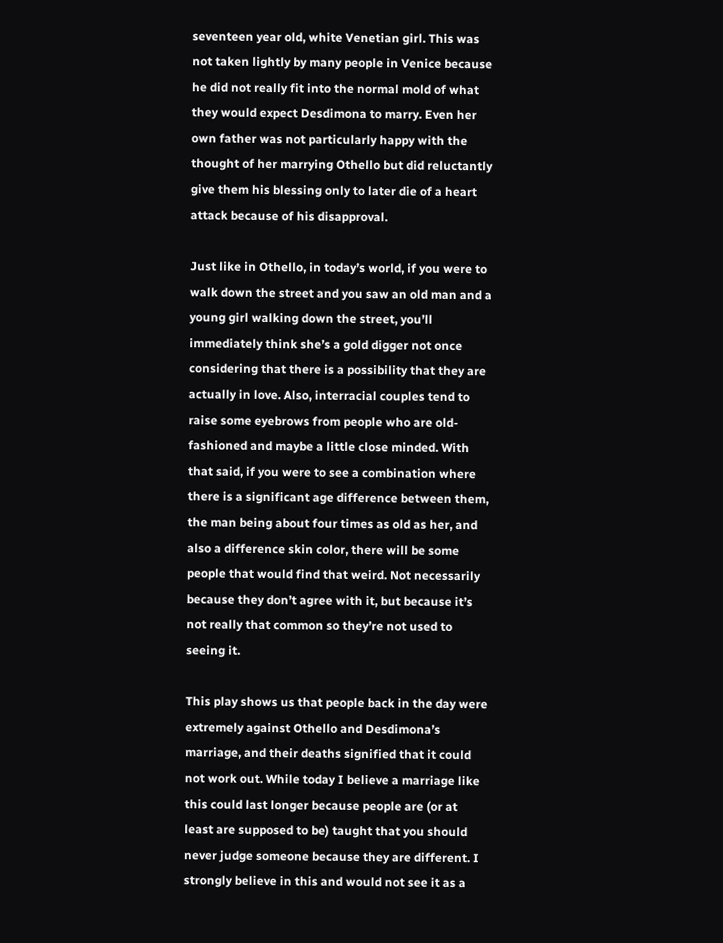seventeen year old, white Venetian girl. This was not taken lightly by many people in Venice because he did not really fit into the normal mold of what they would expect Desdimona to marry. Even her own father was not particularly happy with the thought of her marrying Othello but did reluctantly give them his blessing only to later die of a heart attack because of his disapproval.

Just like in Othello, in today’s world, if you were to walk down the street and you saw an old man and a young girl walking down the street, you’ll immediately think she’s a gold digger not once considering that there is a possibility that they are actually in love. Also, interracial couples tend to raise some eyebrows from people who are old-fashioned and maybe a little close minded. With that said, if you were to see a combination where there is a significant age difference between them, the man being about four times as old as her, and also a difference skin color, there will be some people that would find that weird. Not necessarily because they don’t agree with it, but because it’s not really that common so they’re not used to seeing it.

This play shows us that people back in the day were extremely against Othello and Desdimona’s marriage, and their deaths signified that it could not work out. While today I believe a marriage like this could last longer because people are (or at least are supposed to be) taught that you should never judge someone because they are different. I strongly believe in this and would not see it as a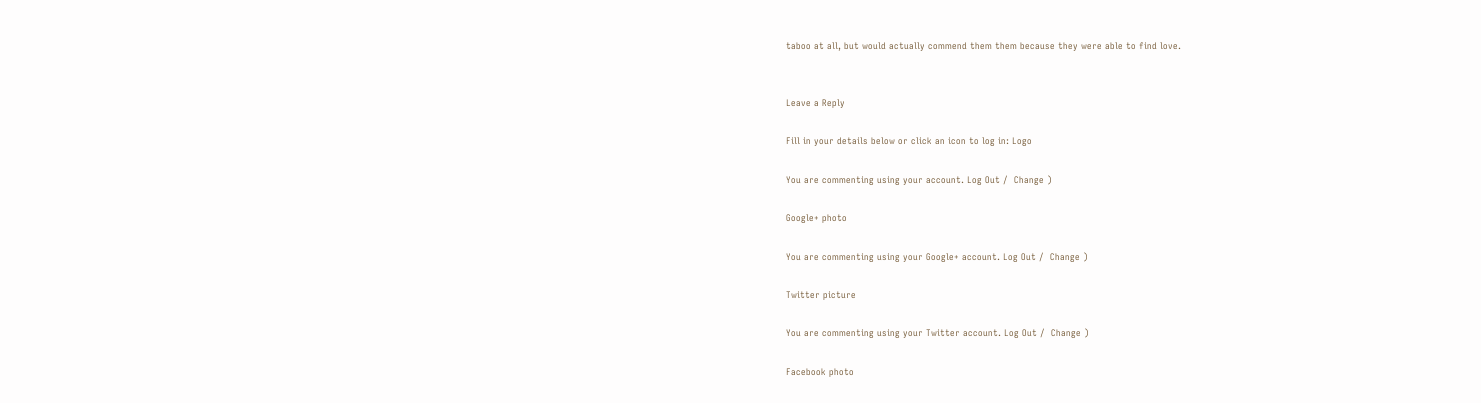taboo at all, but would actually commend them them because they were able to find love.


Leave a Reply

Fill in your details below or click an icon to log in: Logo

You are commenting using your account. Log Out /  Change )

Google+ photo

You are commenting using your Google+ account. Log Out /  Change )

Twitter picture

You are commenting using your Twitter account. Log Out /  Change )

Facebook photo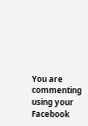You are commenting using your Facebook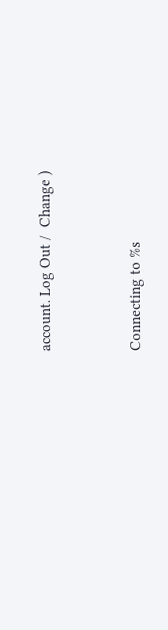account. Log Out /  Change )


Connecting to %s